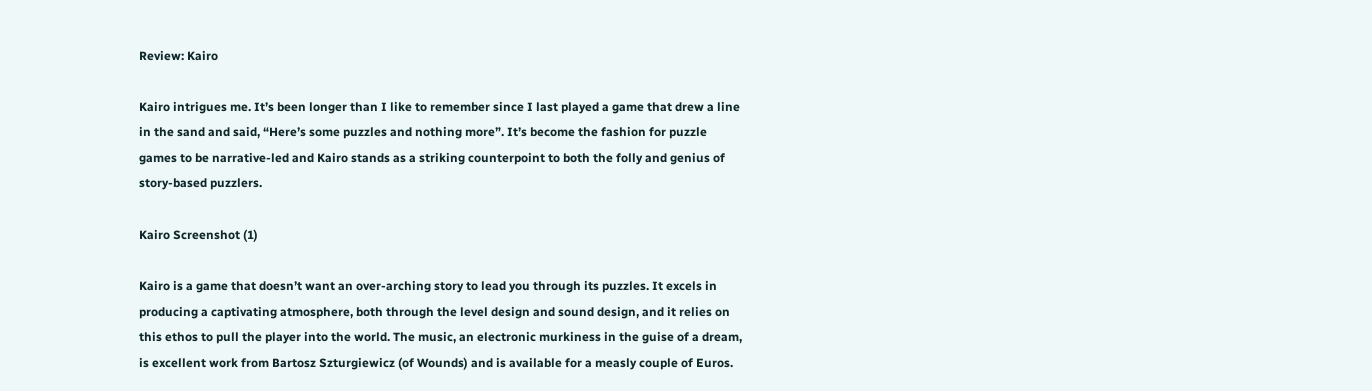Review: Kairo

Kairo intrigues me. It’s been longer than I like to remember since I last played a game that drew a line in the sand and said, “Here’s some puzzles and nothing more”. It’s become the fashion for puzzle games to be narrative-led and Kairo stands as a striking counterpoint to both the folly and genius of story-based puzzlers.

Kairo Screenshot (1)

Kairo is a game that doesn’t want an over-arching story to lead you through its puzzles. It excels in producing a captivating atmosphere, both through the level design and sound design, and it relies on this ethos to pull the player into the world. The music, an electronic murkiness in the guise of a dream, is excellent work from Bartosz Szturgiewicz (of Wounds) and is available for a measly couple of Euros.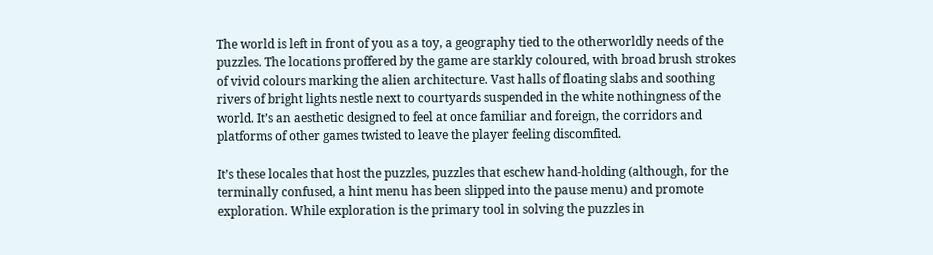The world is left in front of you as a toy, a geography tied to the otherworldly needs of the puzzles. The locations proffered by the game are starkly coloured, with broad brush strokes of vivid colours marking the alien architecture. Vast halls of floating slabs and soothing rivers of bright lights nestle next to courtyards suspended in the white nothingness of the world. It’s an aesthetic designed to feel at once familiar and foreign, the corridors and platforms of other games twisted to leave the player feeling discomfited.

It’s these locales that host the puzzles, puzzles that eschew hand-holding (although, for the terminally confused, a hint menu has been slipped into the pause menu) and promote exploration. While exploration is the primary tool in solving the puzzles in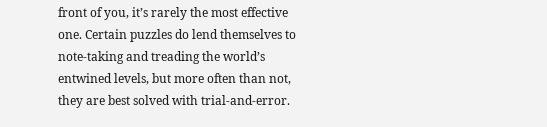front of you, it’s rarely the most effective one. Certain puzzles do lend themselves to note-taking and treading the world’s entwined levels, but more often than not, they are best solved with trial-and-error.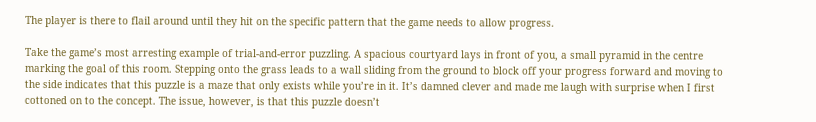The player is there to flail around until they hit on the specific pattern that the game needs to allow progress.

Take the game’s most arresting example of trial-and-error puzzling. A spacious courtyard lays in front of you, a small pyramid in the centre marking the goal of this room. Stepping onto the grass leads to a wall sliding from the ground to block off your progress forward and moving to the side indicates that this puzzle is a maze that only exists while you’re in it. It’s damned clever and made me laugh with surprise when I first cottoned on to the concept. The issue, however, is that this puzzle doesn’t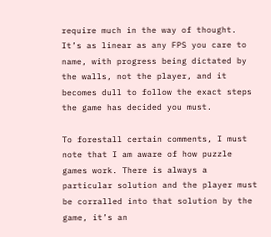require much in the way of thought. It’s as linear as any FPS you care to name, with progress being dictated by the walls, not the player, and it becomes dull to follow the exact steps the game has decided you must.

To forestall certain comments, I must note that I am aware of how puzzle games work. There is always a particular solution and the player must be corralled into that solution by the game, it’s an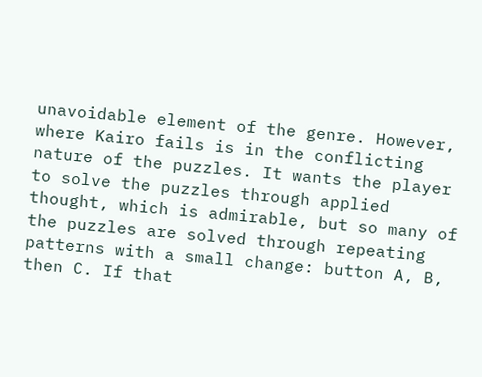unavoidable element of the genre. However, where Kairo fails is in the conflicting nature of the puzzles. It wants the player to solve the puzzles through applied thought, which is admirable, but so many of the puzzles are solved through repeating patterns with a small change: button A, B, then C. If that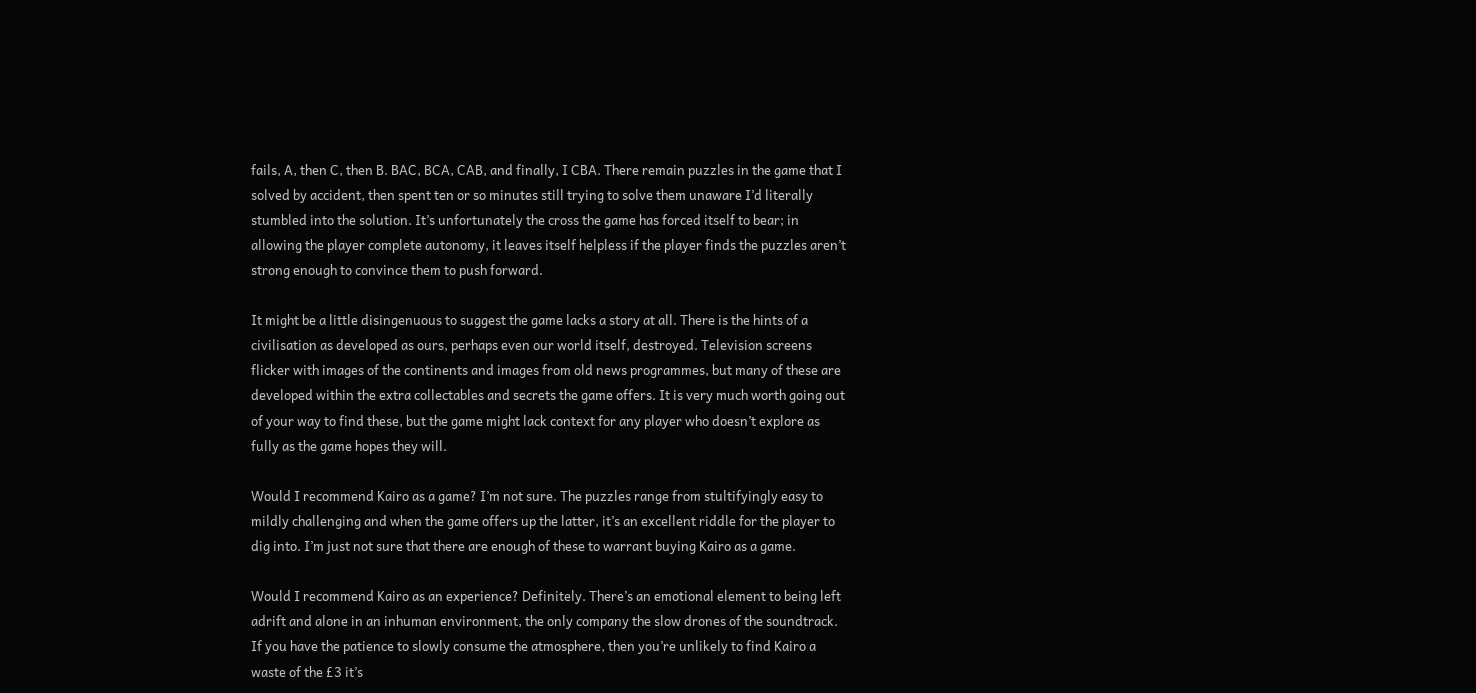fails, A, then C, then B. BAC, BCA, CAB, and finally, I CBA. There remain puzzles in the game that I solved by accident, then spent ten or so minutes still trying to solve them unaware I’d literally stumbled into the solution. It’s unfortunately the cross the game has forced itself to bear; in allowing the player complete autonomy, it leaves itself helpless if the player finds the puzzles aren’t strong enough to convince them to push forward.

It might be a little disingenuous to suggest the game lacks a story at all. There is the hints of a civilisation as developed as ours, perhaps even our world itself, destroyed. Television screens flicker with images of the continents and images from old news programmes, but many of these are developed within the extra collectables and secrets the game offers. It is very much worth going out of your way to find these, but the game might lack context for any player who doesn’t explore as fully as the game hopes they will.

Would I recommend Kairo as a game? I’m not sure. The puzzles range from stultifyingly easy to mildly challenging and when the game offers up the latter, it’s an excellent riddle for the player to dig into. I’m just not sure that there are enough of these to warrant buying Kairo as a game.

Would I recommend Kairo as an experience? Definitely. There’s an emotional element to being left adrift and alone in an inhuman environment, the only company the slow drones of the soundtrack. If you have the patience to slowly consume the atmosphere, then you’re unlikely to find Kairo a waste of the £3 it’s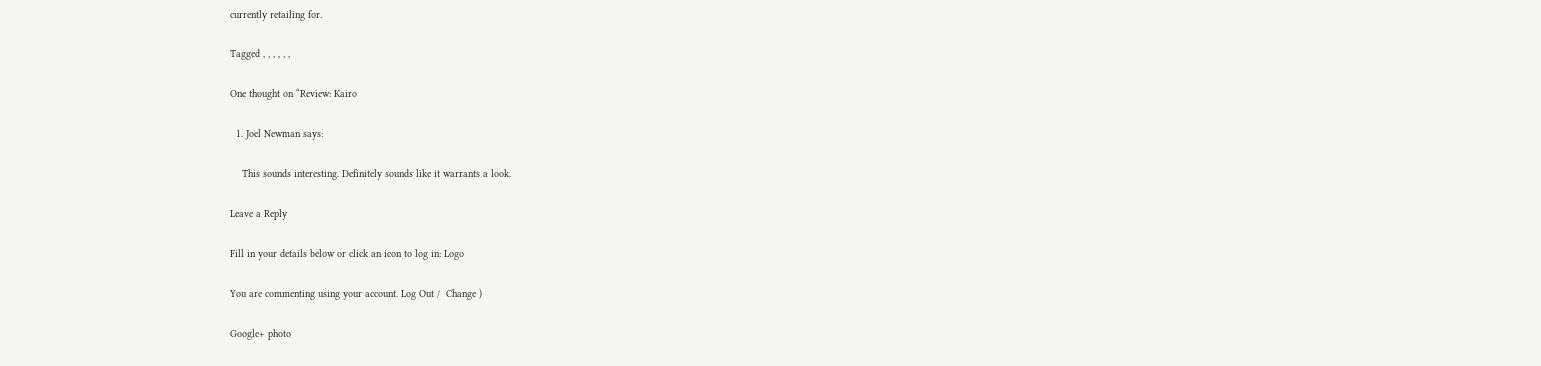currently retailing for.

Tagged , , , , , ,

One thought on “Review: Kairo

  1. Joel Newman says:

    This sounds interesting. Definitely sounds like it warrants a look.

Leave a Reply

Fill in your details below or click an icon to log in: Logo

You are commenting using your account. Log Out /  Change )

Google+ photo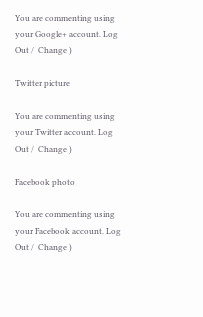You are commenting using your Google+ account. Log Out /  Change )

Twitter picture

You are commenting using your Twitter account. Log Out /  Change )

Facebook photo

You are commenting using your Facebook account. Log Out /  Change )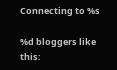Connecting to %s

%d bloggers like this: